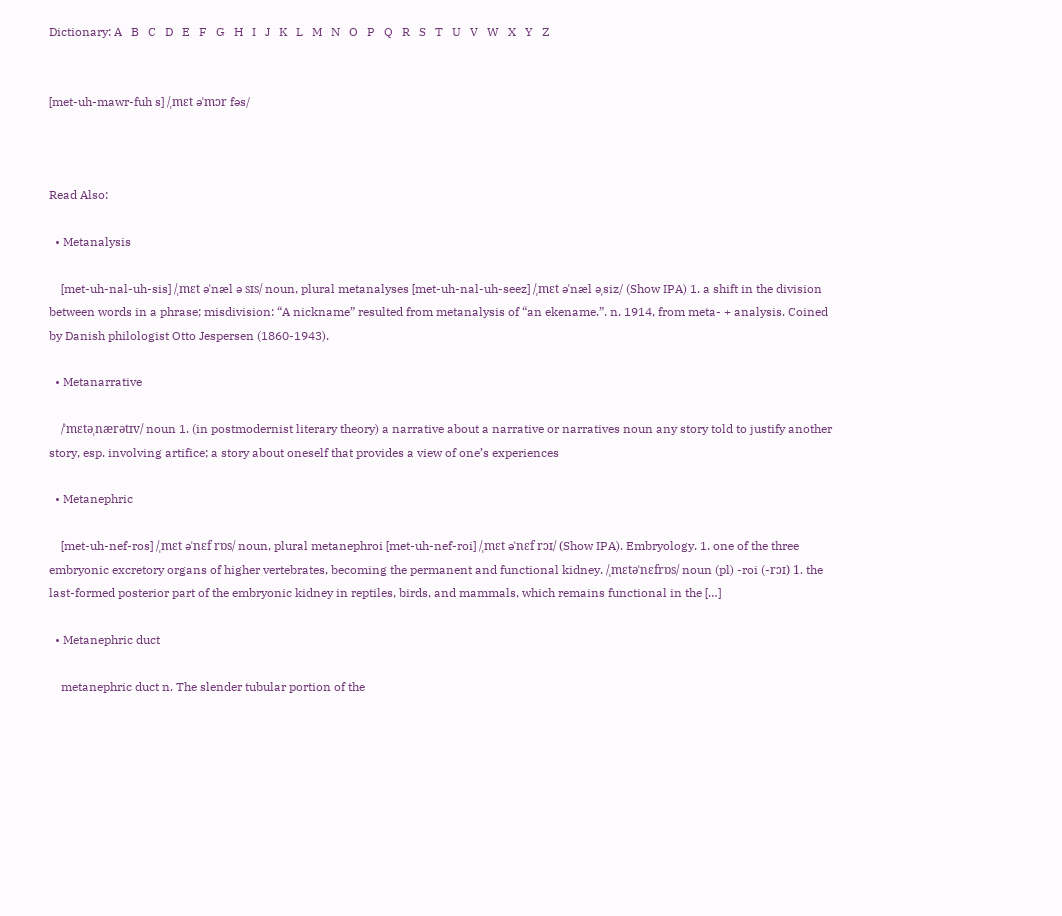Dictionary: A   B   C   D   E   F   G   H   I   J   K   L   M   N   O   P   Q   R   S   T   U   V   W   X   Y   Z


[met-uh-mawr-fuh s] /ˌmɛt əˈmɔr fəs/



Read Also:

  • Metanalysis

    [met-uh-nal-uh-sis] /ˌmɛt əˈnæl ə sɪs/ noun, plural metanalyses [met-uh-nal-uh-seez] /ˌmɛt əˈnæl əˌsiz/ (Show IPA) 1. a shift in the division between words in a phrase; misdivision: “A nickname” resulted from metanalysis of “an ekename.”. n. 1914, from meta- + analysis. Coined by Danish philologist Otto Jespersen (1860-1943).

  • Metanarrative

    /ˈmɛtəˌnærətɪv/ noun 1. (in postmodernist literary theory) a narrative about a narrative or narratives noun any story told to justify another story, esp. involving artifice; a story about oneself that provides a view of one’s experiences

  • Metanephric

    [met-uh-nef-ros] /ˌmɛt əˈnɛf rɒs/ noun, plural metanephroi [met-uh-nef-roi] /ˌmɛt əˈnɛf rɔɪ/ (Show IPA). Embryology. 1. one of the three embryonic excretory organs of higher vertebrates, becoming the permanent and functional kidney. /ˌmɛtəˈnɛfrɒs/ noun (pl) -roi (-rɔɪ) 1. the last-formed posterior part of the embryonic kidney in reptiles, birds, and mammals, which remains functional in the […]

  • Metanephric duct

    metanephric duct n. The slender tubular portion of the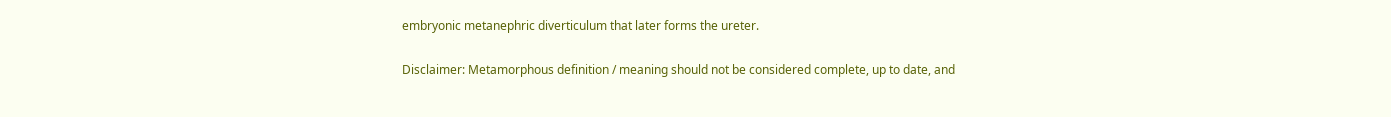embryonic metanephric diverticulum that later forms the ureter.

Disclaimer: Metamorphous definition / meaning should not be considered complete, up to date, and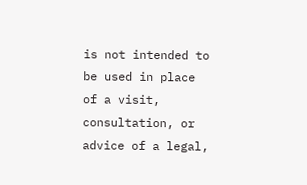is not intended to be used in place of a visit, consultation, or advice of a legal,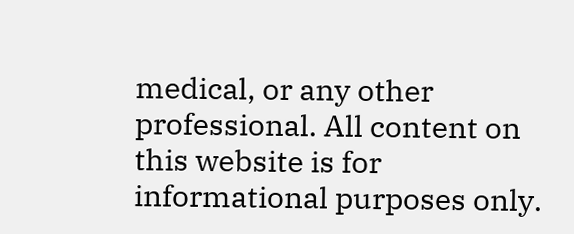medical, or any other professional. All content on this website is for informational purposes only.